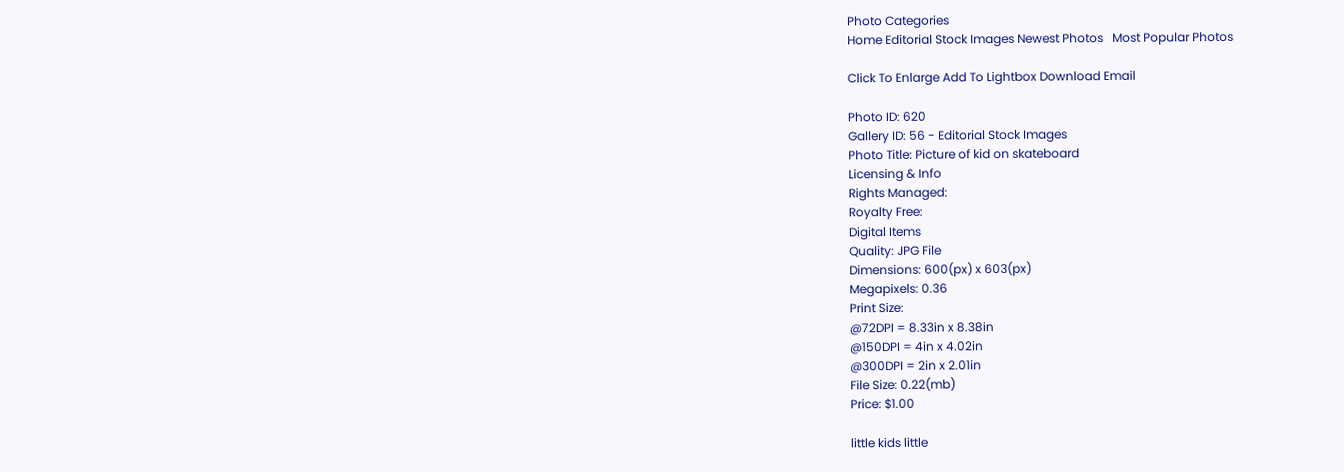Photo Categories
Home Editorial Stock Images Newest Photos   Most Popular Photos

Click To Enlarge Add To Lightbox Download Email

Photo ID: 620
Gallery ID: 56 - Editorial Stock Images
Photo Title: Picture of kid on skateboard
Licensing & Info
Rights Managed:
Royalty Free:
Digital Items
Quality: JPG File
Dimensions: 600(px) x 603(px)
Megapixels: 0.36
Print Size:
@72DPI = 8.33in x 8.38in
@150DPI = 4in x 4.02in
@300DPI = 2in x 2.01in
File Size: 0.22(mb)
Price: $1.00

little kids little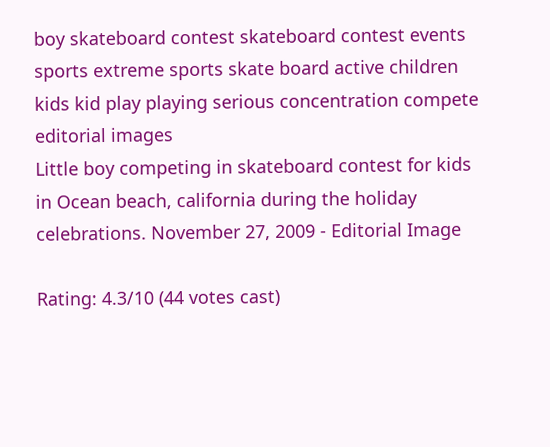boy skateboard contest skateboard contest events sports extreme sports skate board active children kids kid play playing serious concentration compete editorial images
Little boy competing in skateboard contest for kids in Ocean beach, california during the holiday celebrations. November 27, 2009 - Editorial Image

Rating: 4.3/10 (44 votes cast)